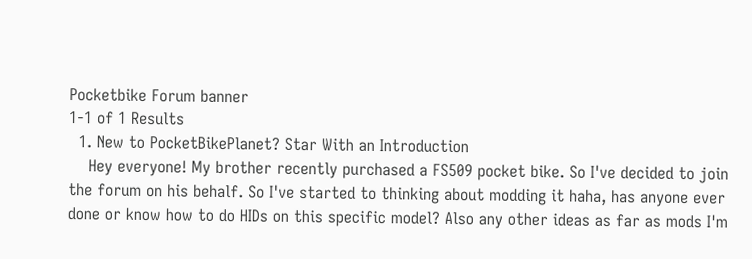Pocketbike Forum banner
1-1 of 1 Results
  1. New to PocketBikePlanet? Star With an Introduction
    Hey everyone! My brother recently purchased a FS509 pocket bike. So I've decided to join the forum on his behalf. So I've started to thinking about modding it haha, has anyone ever done or know how to do HIDs on this specific model? Also any other ideas as far as mods I'm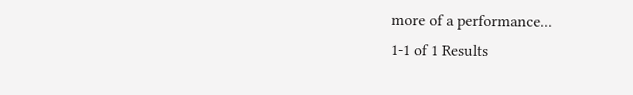more of a performance...
1-1 of 1 Results